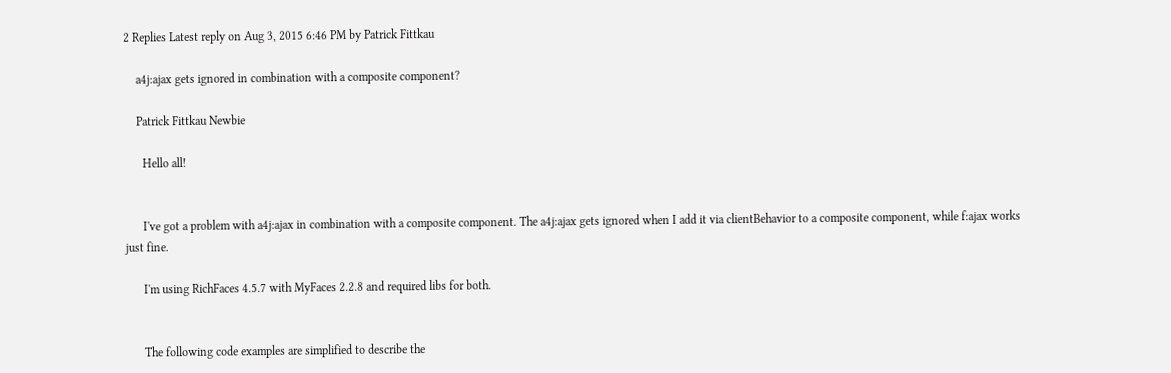2 Replies Latest reply on Aug 3, 2015 6:46 PM by Patrick Fittkau

    a4j:ajax gets ignored in combination with a composite component?

    Patrick Fittkau Newbie

      Hello all!


      I've got a problem with a4j:ajax in combination with a composite component. The a4j:ajax gets ignored when I add it via clientBehavior to a composite component, while f:ajax works just fine.

      I'm using RichFaces 4.5.7 with MyFaces 2.2.8 and required libs for both.


      The following code examples are simplified to describe the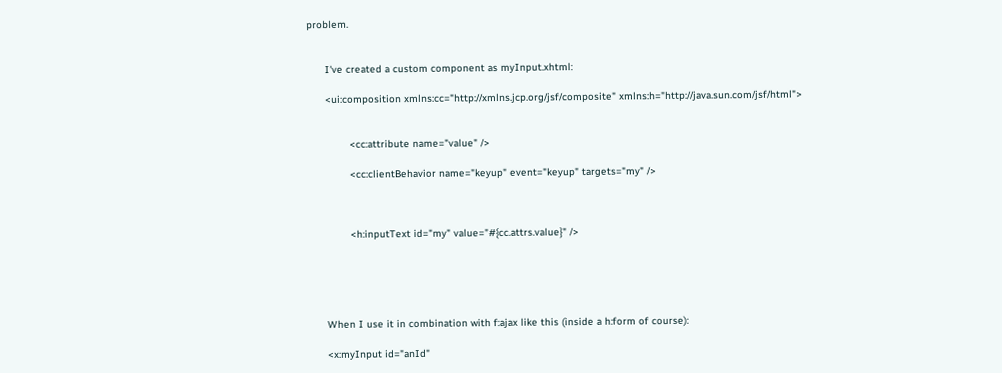problem.


      I've created a custom component as myInput.xhtml:

      <ui:composition xmlns:cc="http://xmlns.jcp.org/jsf/composite" xmlns:h="http://java.sun.com/jsf/html">


              <cc:attribute name="value" />

              <cc:clientBehavior name="keyup" event="keyup" targets="my" />



              <h:inputText id="my" value="#{cc.attrs.value}" />





      When I use it in combination with f:ajax like this (inside a h:form of course):

      <x:myInput id="anId"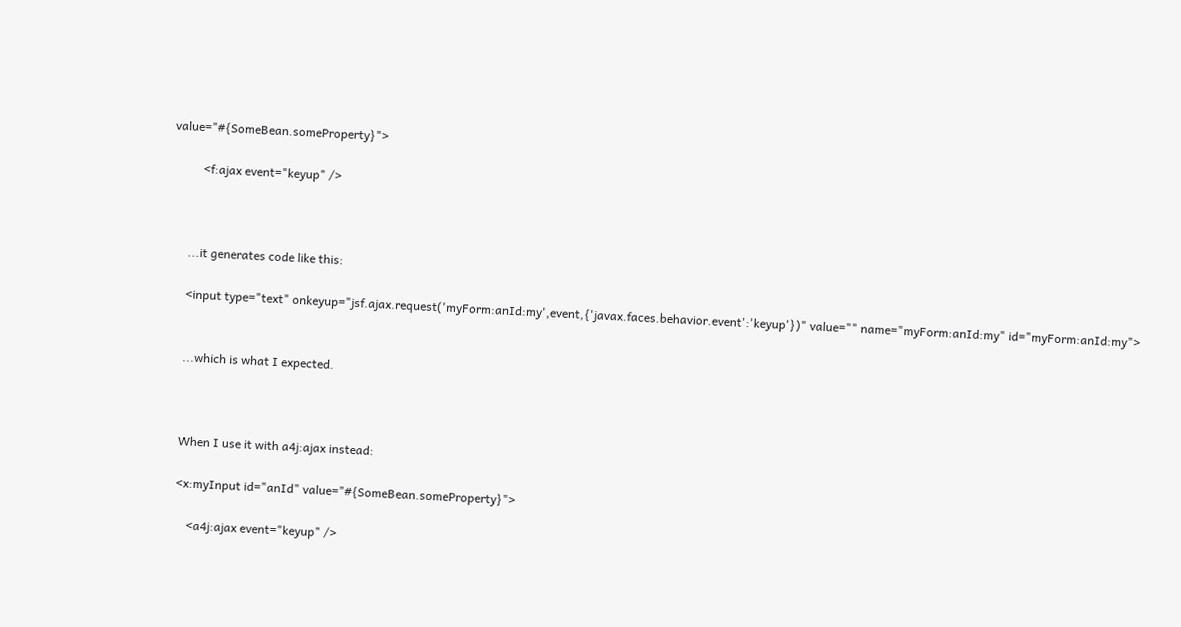value="#{SomeBean.someProperty}">

          <f:ajax event="keyup" />



      ...it generates code like this:

      <input type="text" onkeyup="jsf.ajax.request('myForm:anId:my',event,{'javax.faces.behavior.event':'keyup'})" value="" name="myForm:anId:my" id="myForm:anId:my">


      ...which is what I expected.



      When I use it with a4j:ajax instead:

      <x:myInput id="anId" value="#{SomeBean.someProperty}">

          <a4j:ajax event="keyup" />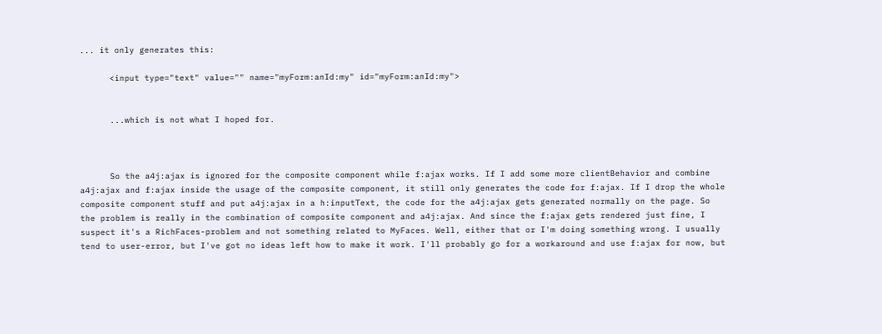... it only generates this:

      <input type="text" value="" name="myForm:anId:my" id="myForm:anId:my">


      ...which is not what I hoped for.



      So the a4j:ajax is ignored for the composite component while f:ajax works. If I add some more clientBehavior and combine a4j:ajax and f:ajax inside the usage of the composite component, it still only generates the code for f:ajax. If I drop the whole composite component stuff and put a4j:ajax in a h:inputText, the code for the a4j:ajax gets generated normally on the page. So the problem is really in the combination of composite component and a4j:ajax. And since the f:ajax gets rendered just fine, I suspect it's a RichFaces-problem and not something related to MyFaces. Well, either that or I'm doing something wrong. I usually tend to user-error, but I've got no ideas left how to make it work. I'll probably go for a workaround and use f:ajax for now, but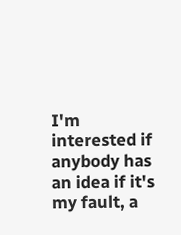I'm interested if anybody has an idea if it's my fault, a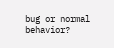bug or normal behavior?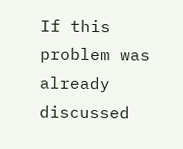If this problem was already discussed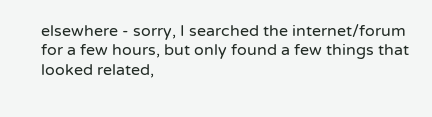elsewhere - sorry, I searched the internet/forum for a few hours, but only found a few things that looked related,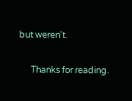but weren't.


      Thanks for reading.